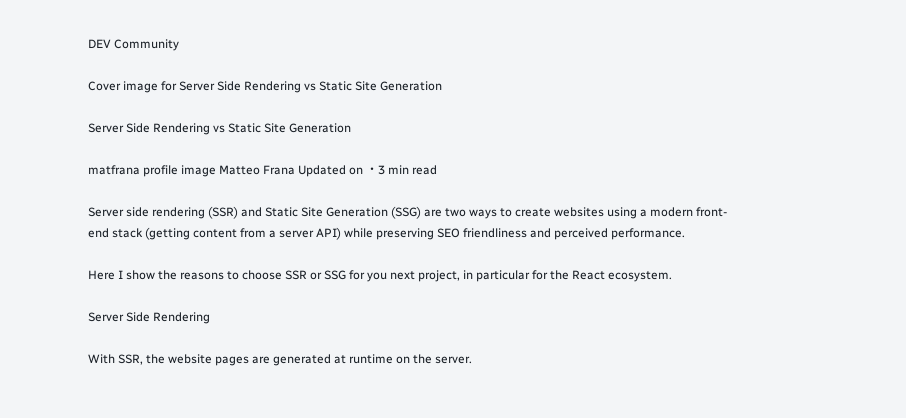DEV Community

Cover image for Server Side Rendering vs Static Site Generation

Server Side Rendering vs Static Site Generation

matfrana profile image Matteo Frana Updated on ・3 min read

Server side rendering (SSR) and Static Site Generation (SSG) are two ways to create websites using a modern front-end stack (getting content from a server API) while preserving SEO friendliness and perceived performance.

Here I show the reasons to choose SSR or SSG for you next project, in particular for the React ecosystem.

Server Side Rendering

With SSR, the website pages are generated at runtime on the server.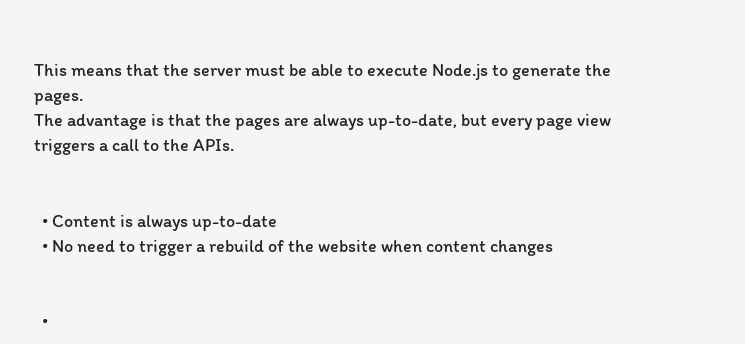This means that the server must be able to execute Node.js to generate the pages.
The advantage is that the pages are always up-to-date, but every page view triggers a call to the APIs.


  • Content is always up-to-date
  • No need to trigger a rebuild of the website when content changes


  •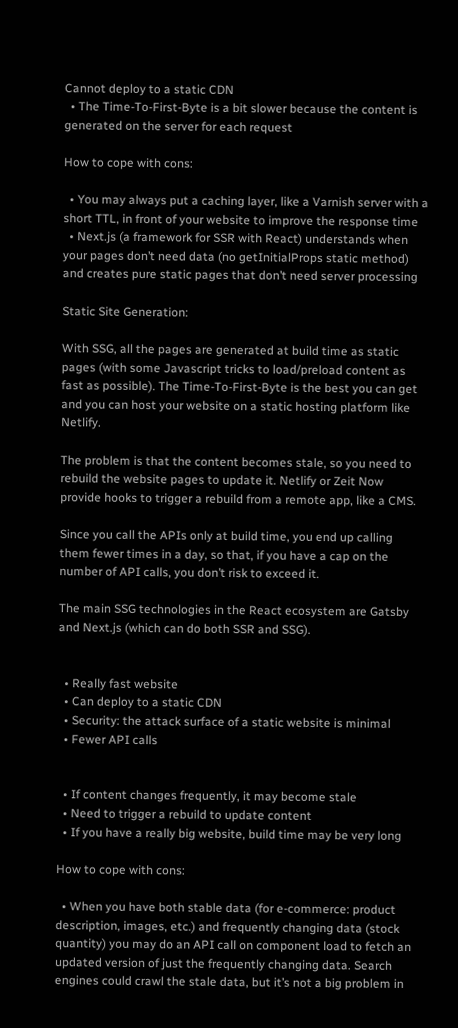Cannot deploy to a static CDN
  • The Time-To-First-Byte is a bit slower because the content is generated on the server for each request

How to cope with cons:

  • You may always put a caching layer, like a Varnish server with a short TTL, in front of your website to improve the response time
  • Next.js (a framework for SSR with React) understands when your pages don’t need data (no getInitialProps static method) and creates pure static pages that don’t need server processing

Static Site Generation:

With SSG, all the pages are generated at build time as static pages (with some Javascript tricks to load/preload content as fast as possible). The Time-To-First-Byte is the best you can get and you can host your website on a static hosting platform like Netlify.

The problem is that the content becomes stale, so you need to rebuild the website pages to update it. Netlify or Zeit Now provide hooks to trigger a rebuild from a remote app, like a CMS.

Since you call the APIs only at build time, you end up calling them fewer times in a day, so that, if you have a cap on the number of API calls, you don’t risk to exceed it.

The main SSG technologies in the React ecosystem are Gatsby and Next.js (which can do both SSR and SSG).


  • Really fast website
  • Can deploy to a static CDN
  • Security: the attack surface of a static website is minimal
  • Fewer API calls


  • If content changes frequently, it may become stale
  • Need to trigger a rebuild to update content
  • If you have a really big website, build time may be very long

How to cope with cons:

  • When you have both stable data (for e-commerce: product description, images, etc.) and frequently changing data (stock quantity) you may do an API call on component load to fetch an updated version of just the frequently changing data. Search engines could crawl the stale data, but it’s not a big problem in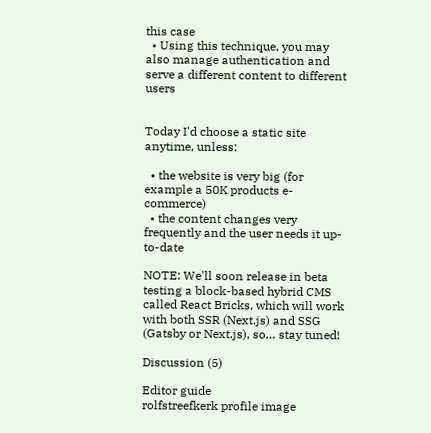this case
  • Using this technique, you may also manage authentication and serve a different content to different users


Today I'd choose a static site anytime, unless:

  • the website is very big (for example a 50K products e-commerce)
  • the content changes very frequently and the user needs it up-to-date

NOTE: We'll soon release in beta testing a block-based hybrid CMS called React Bricks, which will work with both SSR (Next.js) and SSG (Gatsby or Next.js), so… stay tuned!

Discussion (5)

Editor guide
rolfstreefkerk profile image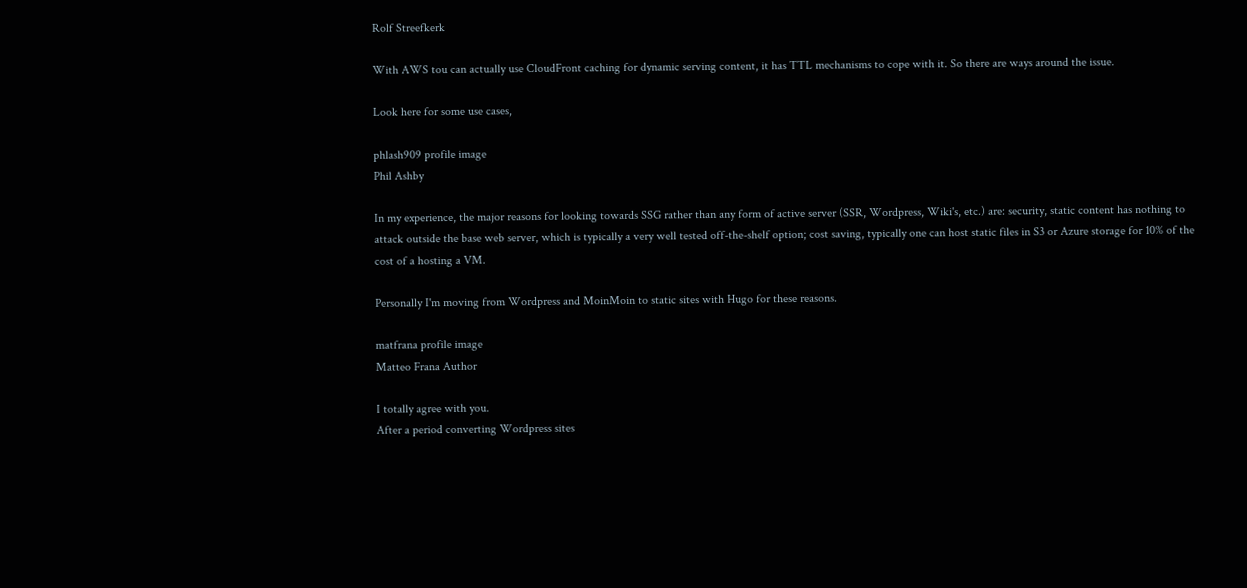Rolf Streefkerk

With AWS tou can actually use CloudFront caching for dynamic serving content, it has TTL mechanisms to cope with it. So there are ways around the issue.

Look here for some use cases,

phlash909 profile image
Phil Ashby

In my experience, the major reasons for looking towards SSG rather than any form of active server (SSR, Wordpress, Wiki's, etc.) are: security, static content has nothing to attack outside the base web server, which is typically a very well tested off-the-shelf option; cost saving, typically one can host static files in S3 or Azure storage for 10% of the cost of a hosting a VM.

Personally I'm moving from Wordpress and MoinMoin to static sites with Hugo for these reasons.

matfrana profile image
Matteo Frana Author

I totally agree with you.
After a period converting Wordpress sites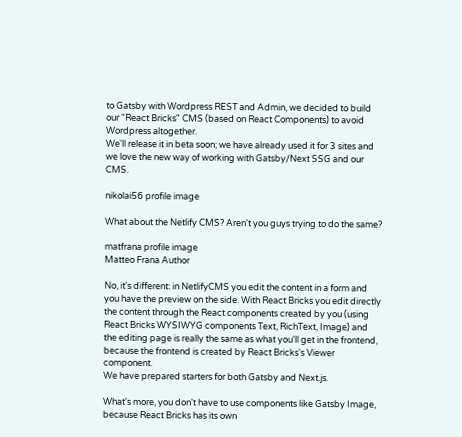to Gatsby with Wordpress REST and Admin, we decided to build our "React Bricks" CMS (based on React Components) to avoid Wordpress altogether.
We'll release it in beta soon; we have already used it for 3 sites and we love the new way of working with Gatsby/Next SSG and our CMS.

nikolai56 profile image

What about the Netlify CMS? Aren't you guys trying to do the same?

matfrana profile image
Matteo Frana Author

No, it's different: in NetlifyCMS you edit the content in a form and you have the preview on the side. With React Bricks you edit directly the content through the React components created by you (using React Bricks WYSIWYG components Text, RichText, Image) and the editing page is really the same as what you'll get in the frontend, because the frontend is created by React Bricks's Viewer component.
We have prepared starters for both Gatsby and Next.js.

What's more, you don't have to use components like Gatsby Image, because React Bricks has its own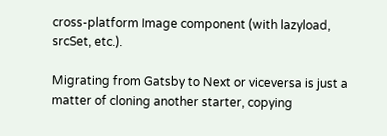cross-platform Image component (with lazyload, srcSet, etc.).

Migrating from Gatsby to Next or viceversa is just a matter of cloning another starter, copying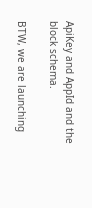ApiKey and AppId and the block schema.

BTW, we are launching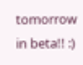tomorrow in beta!! :)